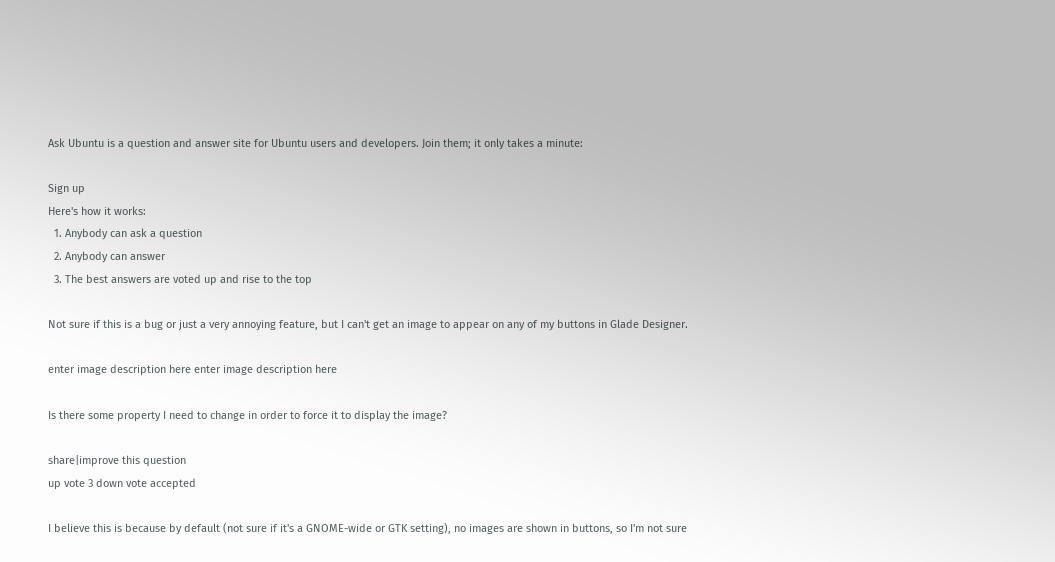Ask Ubuntu is a question and answer site for Ubuntu users and developers. Join them; it only takes a minute:

Sign up
Here's how it works:
  1. Anybody can ask a question
  2. Anybody can answer
  3. The best answers are voted up and rise to the top

Not sure if this is a bug or just a very annoying feature, but I can't get an image to appear on any of my buttons in Glade Designer.

enter image description here enter image description here

Is there some property I need to change in order to force it to display the image?

share|improve this question
up vote 3 down vote accepted

I believe this is because by default (not sure if it's a GNOME-wide or GTK setting), no images are shown in buttons, so I'm not sure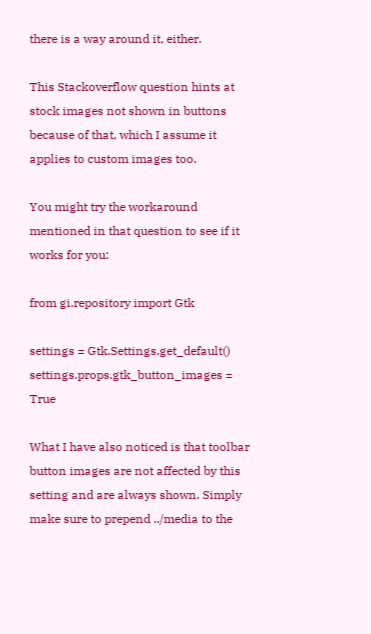there is a way around it, either.

This Stackoverflow question hints at stock images not shown in buttons because of that, which I assume it applies to custom images too.

You might try the workaround mentioned in that question to see if it works for you:

from gi.repository import Gtk

settings = Gtk.Settings.get_default()
settings.props.gtk_button_images = True

What I have also noticed is that toolbar button images are not affected by this setting and are always shown. Simply make sure to prepend ../media to the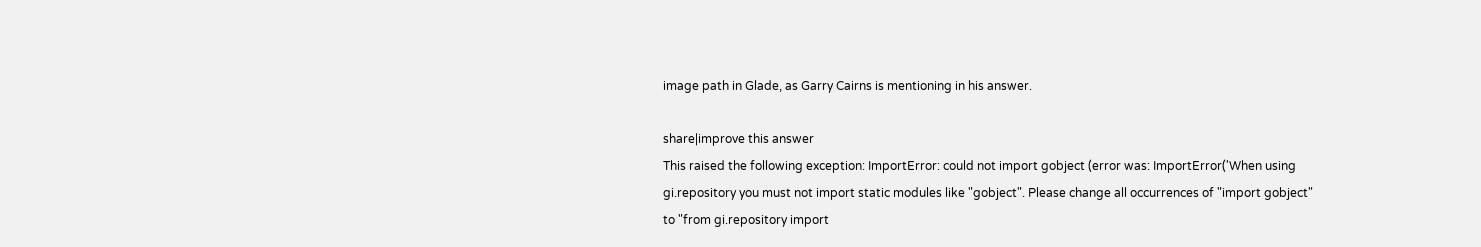image path in Glade, as Garry Cairns is mentioning in his answer.

share|improve this answer
This raised the following exception: ImportError: could not import gobject (error was: ImportError('When using gi.repository you must not import static modules like "gobject". Please change all occurrences of "import gobject" to "from gi.repository import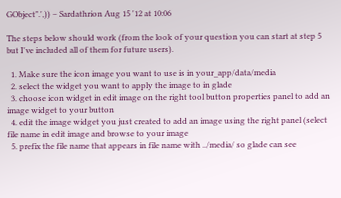GObject".',)) – Sardathrion Aug 15 '12 at 10:06

The steps below should work (from the look of your question you can start at step 5 but I've included all of them for future users).

  1. Make sure the icon image you want to use is in your_app/data/media
  2. select the widget you want to apply the image to in glade
  3. choose icon widget in edit image on the right tool button properties panel to add an image widget to your button
  4. edit the image widget you just created to add an image using the right panel (select file name in edit image and browse to your image
  5. prefix the file name that appears in file name with ../media/ so glade can see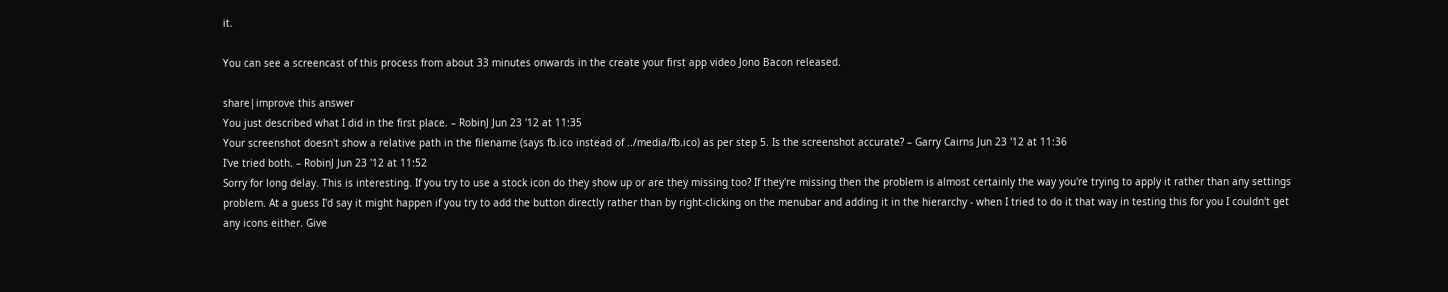it.

You can see a screencast of this process from about 33 minutes onwards in the create your first app video Jono Bacon released.

share|improve this answer
You just described what I did in the first place. – RobinJ Jun 23 '12 at 11:35
Your screenshot doesn't show a relative path in the filename (says fb.ico instead of ../media/fb.ico) as per step 5. Is the screenshot accurate? – Garry Cairns Jun 23 '12 at 11:36
I've tried both. – RobinJ Jun 23 '12 at 11:52
Sorry for long delay. This is interesting. If you try to use a stock icon do they show up or are they missing too? If they're missing then the problem is almost certainly the way you're trying to apply it rather than any settings problem. At a guess I'd say it might happen if you try to add the button directly rather than by right-clicking on the menubar and adding it in the hierarchy - when I tried to do it that way in testing this for you I couldn't get any icons either. Give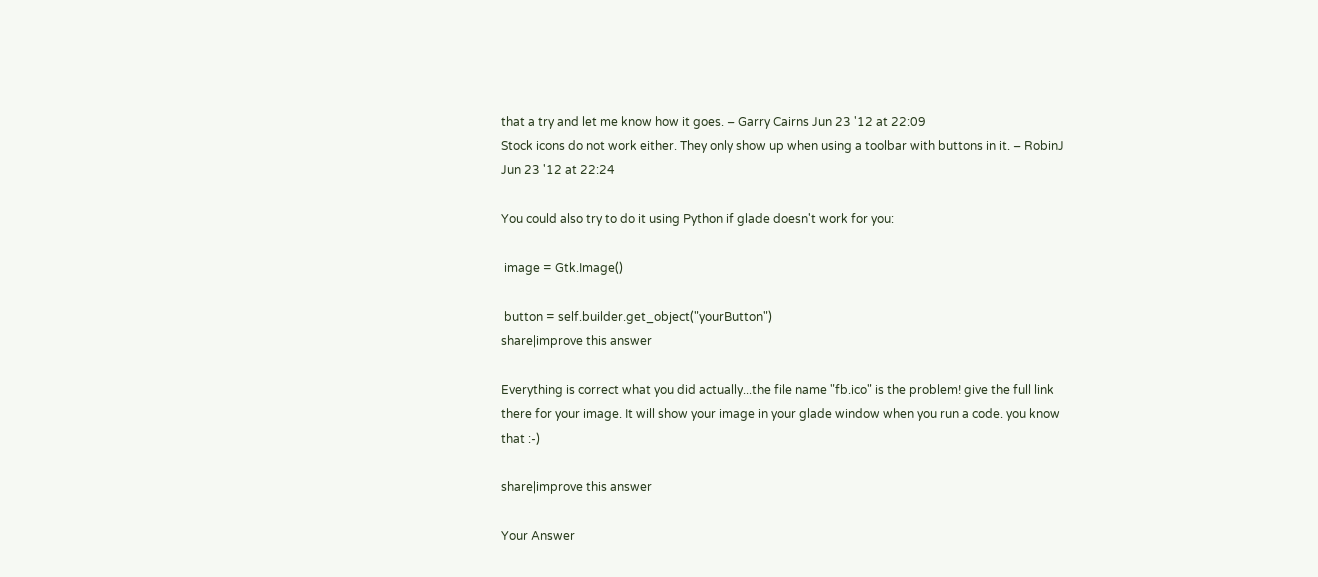that a try and let me know how it goes. – Garry Cairns Jun 23 '12 at 22:09
Stock icons do not work either. They only show up when using a toolbar with buttons in it. – RobinJ Jun 23 '12 at 22:24

You could also try to do it using Python if glade doesn't work for you:

 image = Gtk.Image()

 button = self.builder.get_object("yourButton")
share|improve this answer

Everything is correct what you did actually...the file name "fb.ico" is the problem! give the full link there for your image. It will show your image in your glade window when you run a code. you know that :-)

share|improve this answer

Your Answer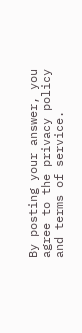By posting your answer, you agree to the privacy policy and terms of service.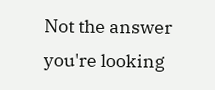Not the answer you're looking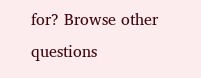for? Browse other questions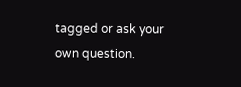tagged or ask your own question.